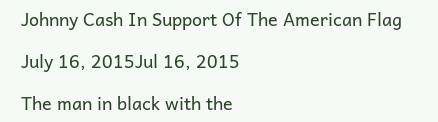Johnny Cash In Support Of The American Flag

July 16, 2015Jul 16, 2015

The man in black with the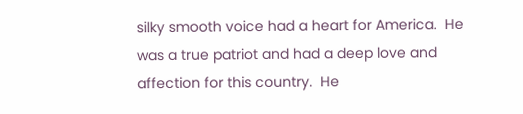silky smooth voice had a heart for America.  He was a true patriot and had a deep love and affection for this country.  He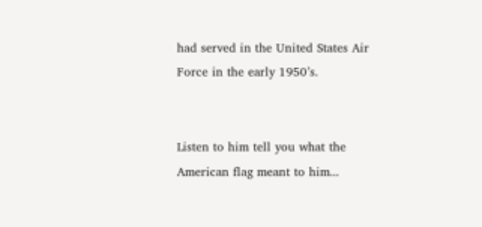had served in the United States Air Force in the early 1950’s.


Listen to him tell you what the American flag meant to him...